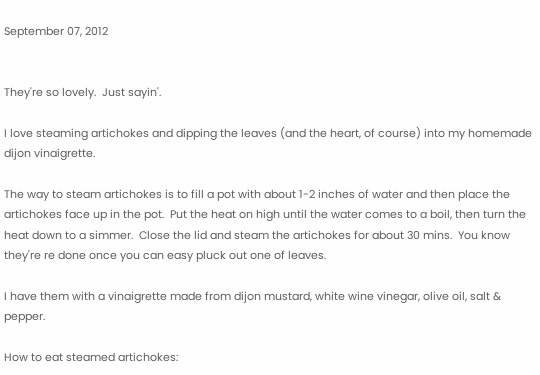September 07, 2012


They're so lovely.  Just sayin'.

I love steaming artichokes and dipping the leaves (and the heart, of course) into my homemade dijon vinaigrette.

The way to steam artichokes is to fill a pot with about 1-2 inches of water and then place the artichokes face up in the pot.  Put the heat on high until the water comes to a boil, then turn the heat down to a simmer.  Close the lid and steam the artichokes for about 30 mins.  You know they're re done once you can easy pluck out one of leaves.

I have them with a vinaigrette made from dijon mustard, white wine vinegar, olive oil, salt & pepper.

How to eat steamed artichokes: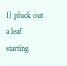1) pluck out a leaf starting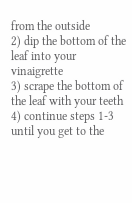from the outside
2) dip the bottom of the leaf into your vinaigrette
3) scrape the bottom of the leaf with your teeth
4) continue steps 1-3 until you get to the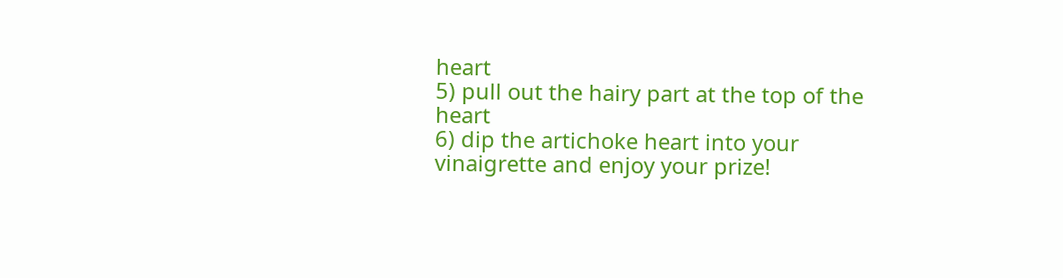heart
5) pull out the hairy part at the top of the heart
6) dip the artichoke heart into your vinaigrette and enjoy your prize!